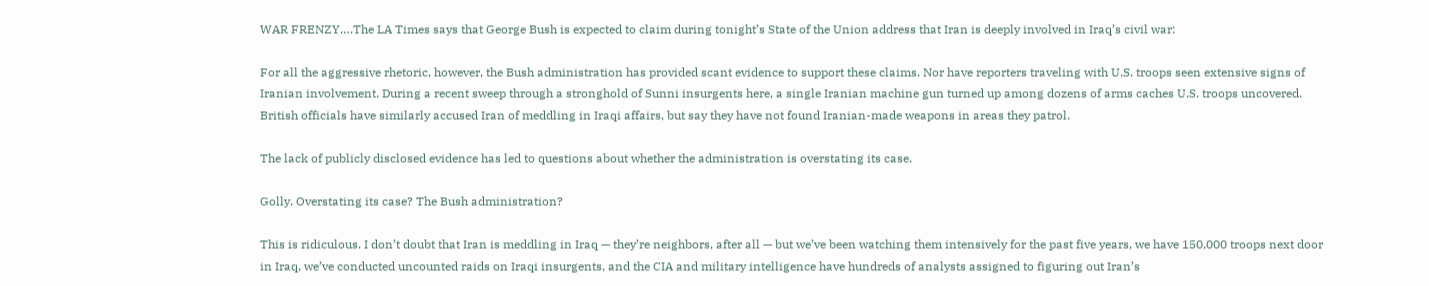WAR FRENZY….The LA Times says that George Bush is expected to claim during tonight’s State of the Union address that Iran is deeply involved in Iraq’s civil war:

For all the aggressive rhetoric, however, the Bush administration has provided scant evidence to support these claims. Nor have reporters traveling with U.S. troops seen extensive signs of Iranian involvement. During a recent sweep through a stronghold of Sunni insurgents here, a single Iranian machine gun turned up among dozens of arms caches U.S. troops uncovered. British officials have similarly accused Iran of meddling in Iraqi affairs, but say they have not found Iranian-made weapons in areas they patrol.

The lack of publicly disclosed evidence has led to questions about whether the administration is overstating its case.

Golly. Overstating its case? The Bush administration?

This is ridiculous. I don’t doubt that Iran is meddling in Iraq — they’re neighbors, after all — but we’ve been watching them intensively for the past five years, we have 150,000 troops next door in Iraq, we’ve conducted uncounted raids on Iraqi insurgents, and the CIA and military intelligence have hundreds of analysts assigned to figuring out Iran’s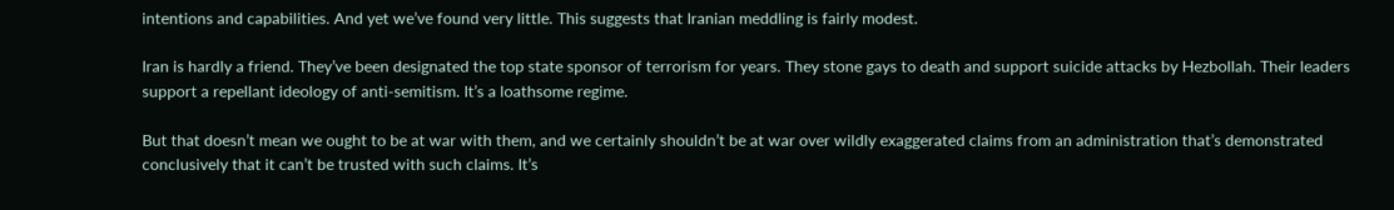intentions and capabilities. And yet we’ve found very little. This suggests that Iranian meddling is fairly modest.

Iran is hardly a friend. They’ve been designated the top state sponsor of terrorism for years. They stone gays to death and support suicide attacks by Hezbollah. Their leaders support a repellant ideology of anti-semitism. It’s a loathsome regime.

But that doesn’t mean we ought to be at war with them, and we certainly shouldn’t be at war over wildly exaggerated claims from an administration that’s demonstrated conclusively that it can’t be trusted with such claims. It’s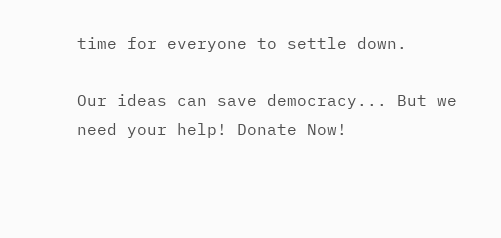time for everyone to settle down.

Our ideas can save democracy... But we need your help! Donate Now!